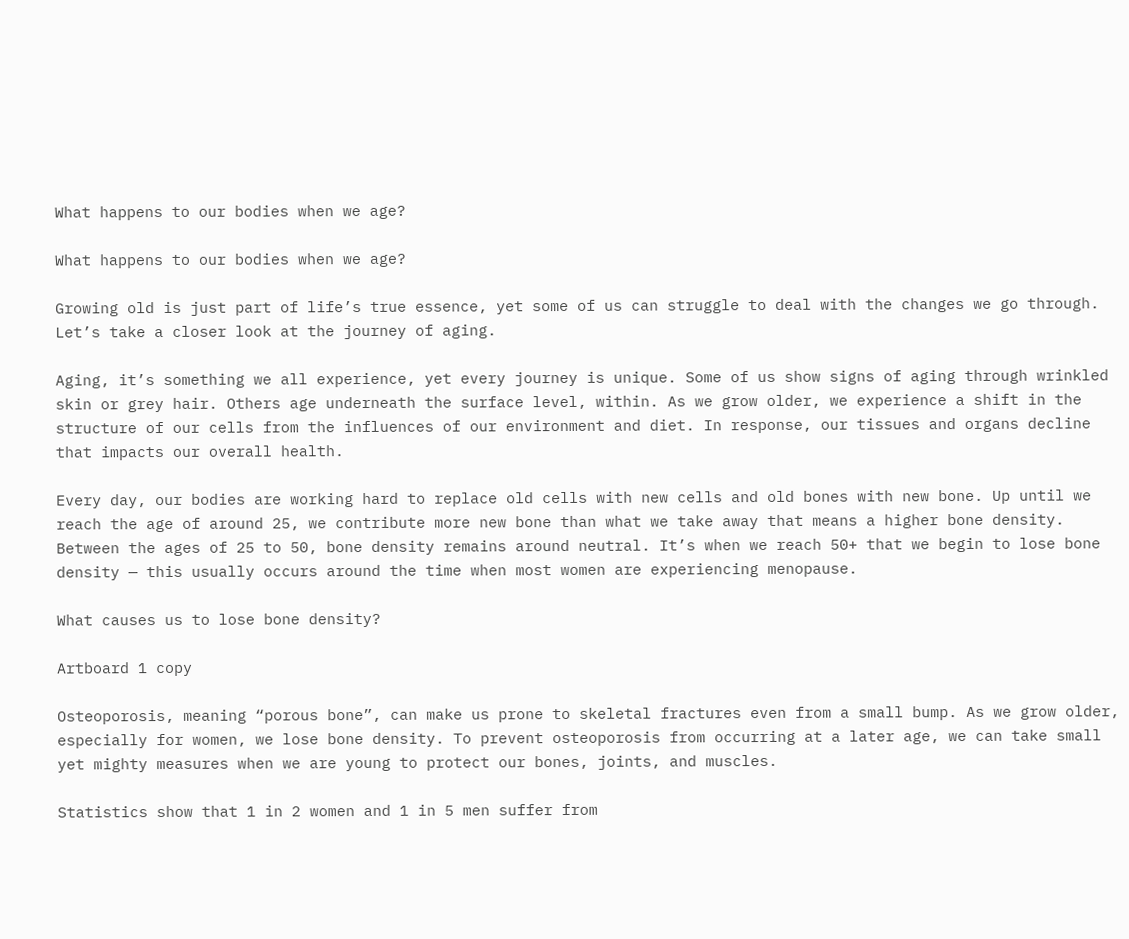What happens to our bodies when we age?

What happens to our bodies when we age?

Growing old is just part of life’s true essence, yet some of us can struggle to deal with the changes we go through. Let’s take a closer look at the journey of aging.

Aging, it’s something we all experience, yet every journey is unique. Some of us show signs of aging through wrinkled skin or grey hair. Others age underneath the surface level, within. As we grow older, we experience a shift in the structure of our cells from the influences of our environment and diet. In response, our tissues and organs decline that impacts our overall health.

Every day, our bodies are working hard to replace old cells with new cells and old bones with new bone. Up until we reach the age of around 25, we contribute more new bone than what we take away that means a higher bone density. Between the ages of 25 to 50, bone density remains around neutral. It’s when we reach 50+ that we begin to lose bone density — this usually occurs around the time when most women are experiencing menopause.

What causes us to lose bone density?

Artboard 1 copy

Osteoporosis, meaning “porous bone”, can make us prone to skeletal fractures even from a small bump. As we grow older, especially for women, we lose bone density. To prevent osteoporosis from occurring at a later age, we can take small yet mighty measures when we are young to protect our bones, joints, and muscles.

Statistics show that 1 in 2 women and 1 in 5 men suffer from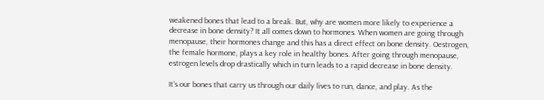weakened bones that lead to a break. But, why are women more likely to experience a decrease in bone density? It all comes down to hormones. When women are going through menopause, their hormones change and this has a direct effect on bone density. Oestrogen, the female hormone, plays a key role in healthy bones. After going through menopause, estrogen levels drop drastically which in turn leads to a rapid decrease in bone density.

It’s our bones that carry us through our daily lives to run, dance, and play. As the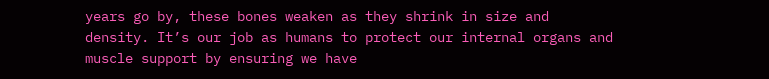years go by, these bones weaken as they shrink in size and density. It’s our job as humans to protect our internal organs and muscle support by ensuring we have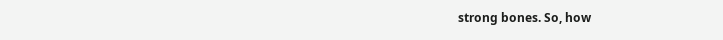strong bones. So, how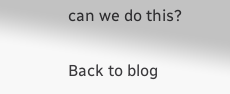can we do this?

Back to blog